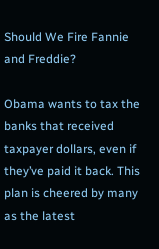Should We Fire Fannie and Freddie?

Obama wants to tax the banks that received taxpayer dollars, even if they’ve paid it back. This plan is cheered by many as the latest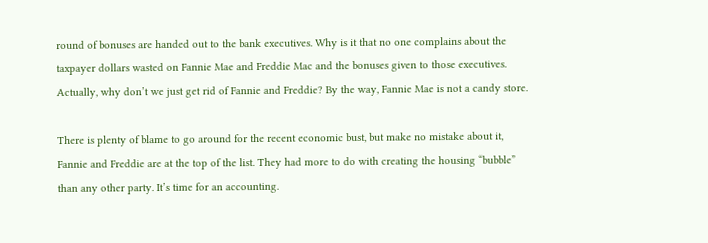round of bonuses are handed out to the bank executives. Why is it that no one complains about the taxpayer dollars wasted on Fannie Mae and Freddie Mac and the bonuses given to those executives. Actually, why don’t we just get rid of Fannie and Freddie? By the way, Fannie Mae is not a candy store.

There is plenty of blame to go around for the recent economic bust, but make no mistake about it, Fannie and Freddie are at the top of the list. They had more to do with creating the housing “bubble” than any other party. It’s time for an accounting.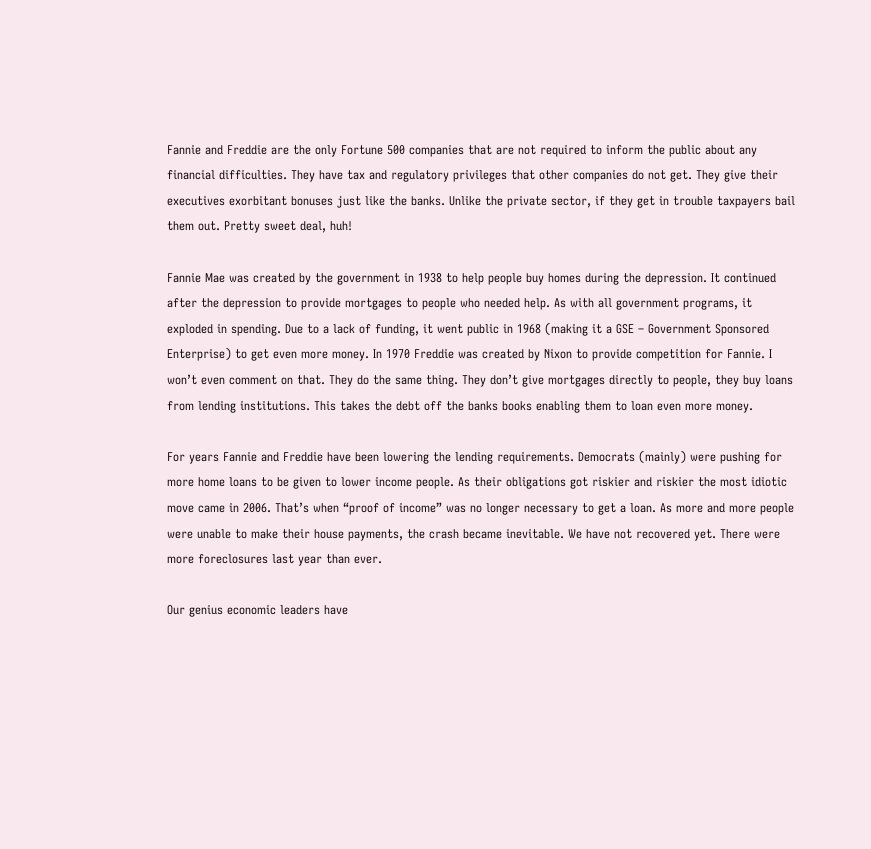Fannie and Freddie are the only Fortune 500 companies that are not required to inform the public about any financial difficulties. They have tax and regulatory privileges that other companies do not get. They give their executives exorbitant bonuses just like the banks. Unlike the private sector, if they get in trouble taxpayers bail them out. Pretty sweet deal, huh!

Fannie Mae was created by the government in 1938 to help people buy homes during the depression. It continued after the depression to provide mortgages to people who needed help. As with all government programs, it exploded in spending. Due to a lack of funding, it went public in 1968 (making it a GSE – Government Sponsored Enterprise) to get even more money. In 1970 Freddie was created by Nixon to provide competition for Fannie. I won’t even comment on that. They do the same thing. They don’t give mortgages directly to people, they buy loans from lending institutions. This takes the debt off the banks books enabling them to loan even more money.

For years Fannie and Freddie have been lowering the lending requirements. Democrats (mainly) were pushing for more home loans to be given to lower income people. As their obligations got riskier and riskier the most idiotic move came in 2006. That’s when “proof of income” was no longer necessary to get a loan. As more and more people were unable to make their house payments, the crash became inevitable. We have not recovered yet. There were more foreclosures last year than ever.

Our genius economic leaders have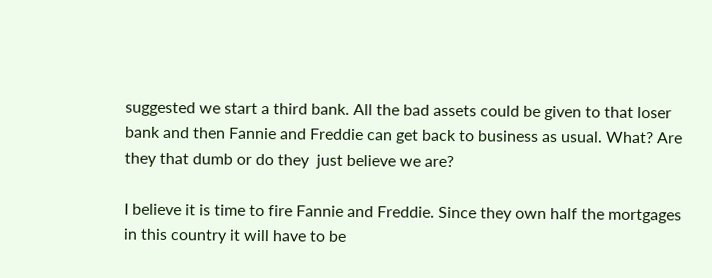suggested we start a third bank. All the bad assets could be given to that loser bank and then Fannie and Freddie can get back to business as usual. What? Are they that dumb or do they  just believe we are?

I believe it is time to fire Fannie and Freddie. Since they own half the mortgages in this country it will have to be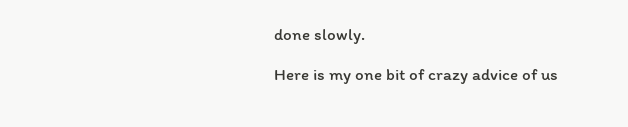done slowly.

Here is my one bit of crazy advice of us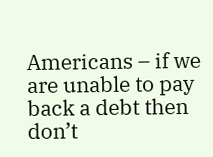Americans – if we are unable to pay back a debt then don’t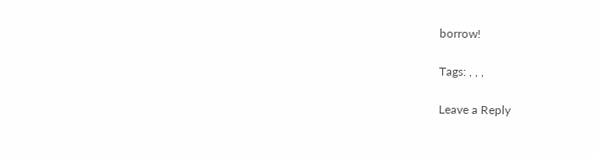borrow!

Tags: , , ,

Leave a Reply